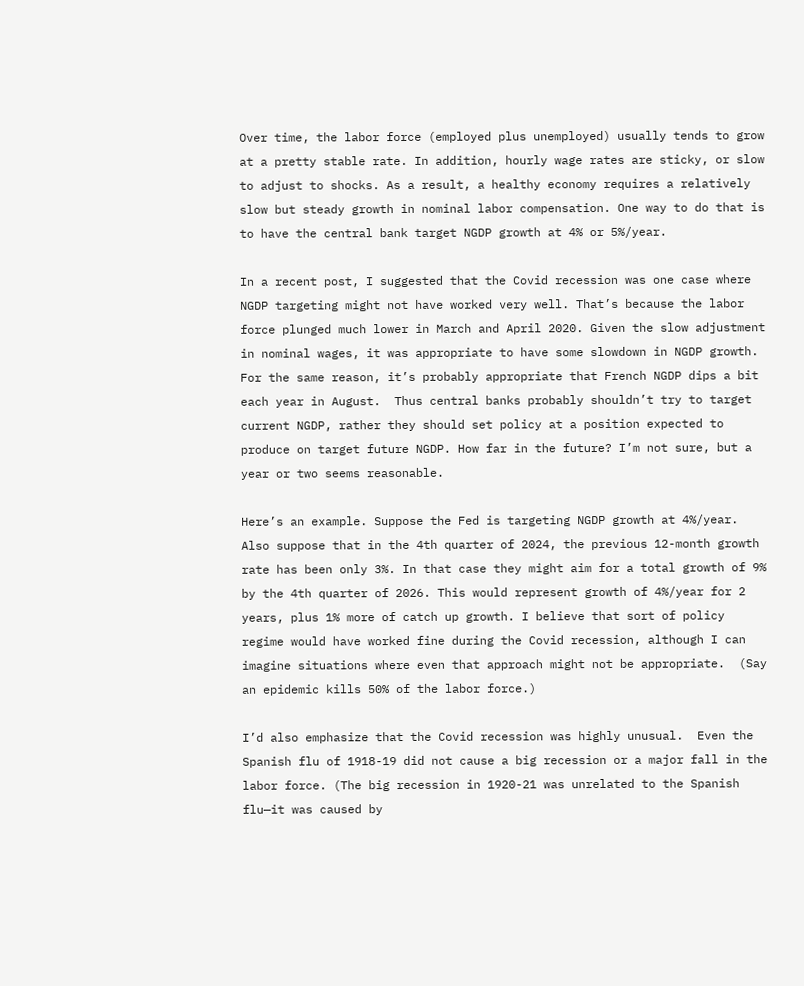Over time, the labor force (employed plus unemployed) usually tends to grow at a pretty stable rate. In addition, hourly wage rates are sticky, or slow to adjust to shocks. As a result, a healthy economy requires a relatively slow but steady growth in nominal labor compensation. One way to do that is to have the central bank target NGDP growth at 4% or 5%/year.

In a recent post, I suggested that the Covid recession was one case where NGDP targeting might not have worked very well. That’s because the labor force plunged much lower in March and April 2020. Given the slow adjustment in nominal wages, it was appropriate to have some slowdown in NGDP growth. For the same reason, it’s probably appropriate that French NGDP dips a bit each year in August.  Thus central banks probably shouldn’t try to target current NGDP, rather they should set policy at a position expected to produce on target future NGDP. How far in the future? I’m not sure, but a year or two seems reasonable.

Here’s an example. Suppose the Fed is targeting NGDP growth at 4%/year. Also suppose that in the 4th quarter of 2024, the previous 12-month growth rate has been only 3%. In that case they might aim for a total growth of 9% by the 4th quarter of 2026. This would represent growth of 4%/year for 2 years, plus 1% more of catch up growth. I believe that sort of policy regime would have worked fine during the Covid recession, although I can imagine situations where even that approach might not be appropriate.  (Say an epidemic kills 50% of the labor force.)

I’d also emphasize that the Covid recession was highly unusual.  Even the Spanish flu of 1918-19 did not cause a big recession or a major fall in the labor force. (The big recession in 1920-21 was unrelated to the Spanish flu—it was caused by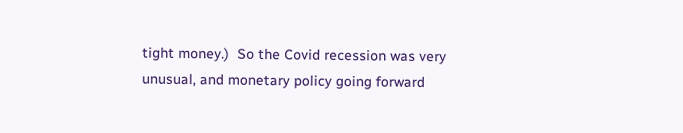tight money.)  So the Covid recession was very unusual, and monetary policy going forward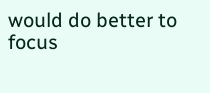would do better to focus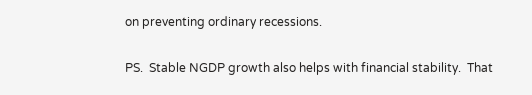on preventing ordinary recessions.

PS.  Stable NGDP growth also helps with financial stability.  That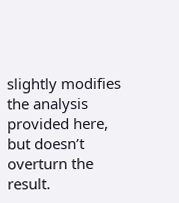slightly modifies the analysis provided here, but doesn’t overturn the result.